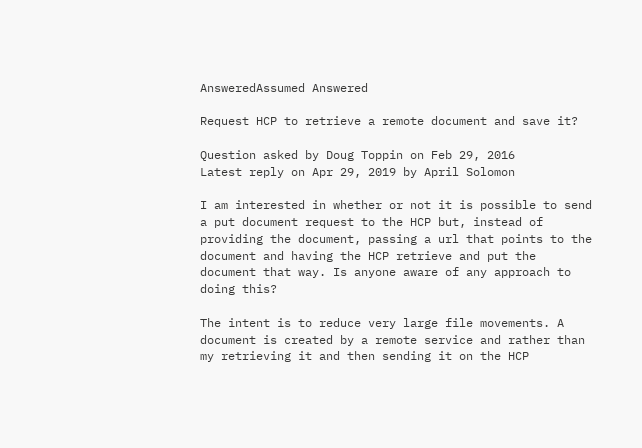AnsweredAssumed Answered

Request HCP to retrieve a remote document and save it?

Question asked by Doug Toppin on Feb 29, 2016
Latest reply on Apr 29, 2019 by April Solomon

I am interested in whether or not it is possible to send a put document request to the HCP but, instead of providing the document, passing a url that points to the document and having the HCP retrieve and put the document that way. Is anyone aware of any approach to doing this?

The intent is to reduce very large file movements. A document is created by a remote service and rather than my retrieving it and then sending it on the HCP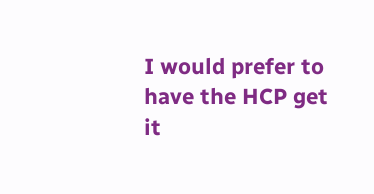I would prefer to have the HCP get it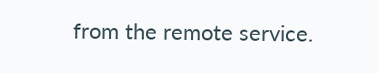from the remote service.